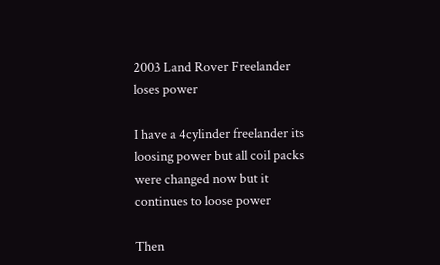2003 Land Rover Freelander loses power

I have a 4cylinder freelander its loosing power but all coil packs were changed now but it continues to loose power

Then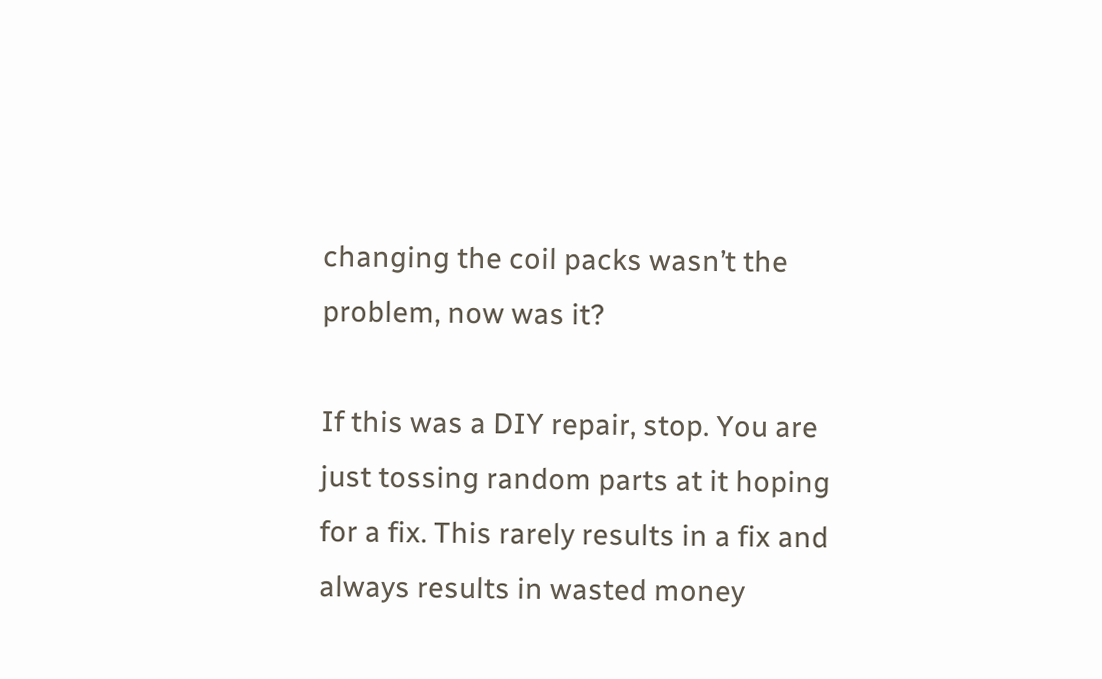changing the coil packs wasn’t the problem, now was it?

If this was a DIY repair, stop. You are just tossing random parts at it hoping for a fix. This rarely results in a fix and always results in wasted money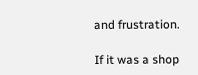and frustration.

If it was a shop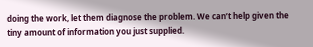doing the work, let them diagnose the problem. We can’t help given the tiny amount of information you just supplied.